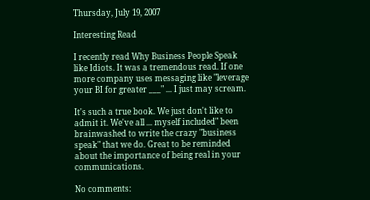Thursday, July 19, 2007

Interesting Read

I recently read Why Business People Speak like Idiots. It was a tremendous read. If one more company uses messaging like "leverage your BI for greater ___" ... I just may scream.

It's such a true book. We just don't like to admit it. We've all ... myself included" been brainwashed to write the crazy "business speak" that we do. Great to be reminded about the importance of being real in your communications.

No comments: